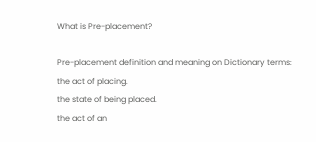What is Pre-placement?

Pre-placement definition and meaning on Dictionary terms:
the act of placing.
the state of being placed.
the act of an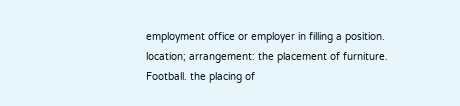employment office or employer in filling a position.
location; arrangement: the placement of furniture.
Football. the placing of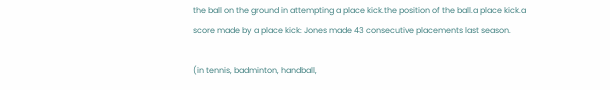the ball on the ground in attempting a place kick.the position of the ball.a place kick.a score made by a place kick: Jones made 43 consecutive placements last season.

(in tennis, badminton, handball,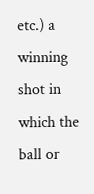etc.) a winning shot in which the ball or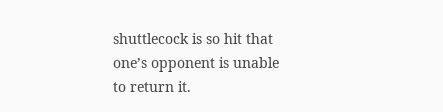shuttlecock is so hit that one’s opponent is unable to return it.